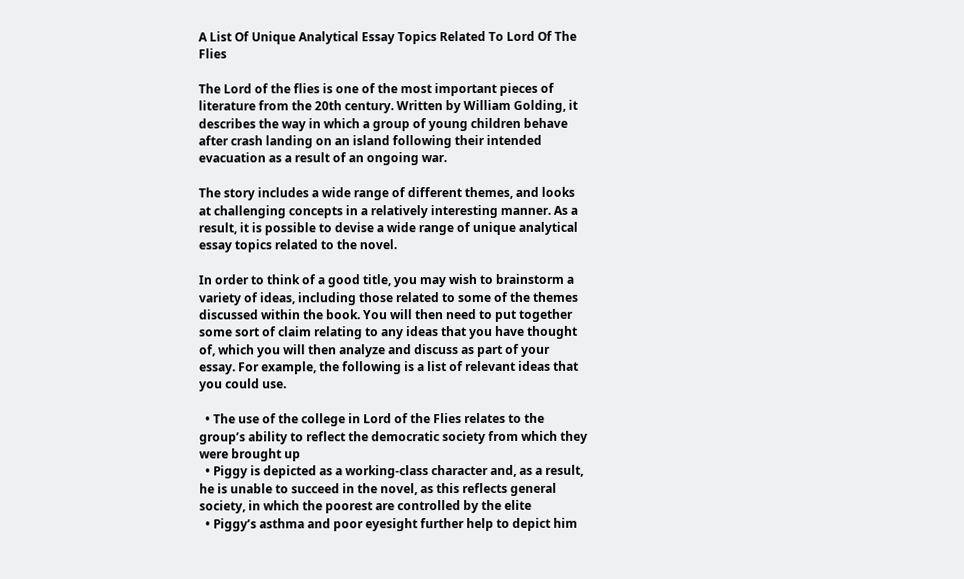A List Of Unique Analytical Essay Topics Related To Lord Of The Flies

The Lord of the flies is one of the most important pieces of literature from the 20th century. Written by William Golding, it describes the way in which a group of young children behave after crash landing on an island following their intended evacuation as a result of an ongoing war.

The story includes a wide range of different themes, and looks at challenging concepts in a relatively interesting manner. As a result, it is possible to devise a wide range of unique analytical essay topics related to the novel.

In order to think of a good title, you may wish to brainstorm a variety of ideas, including those related to some of the themes discussed within the book. You will then need to put together some sort of claim relating to any ideas that you have thought of, which you will then analyze and discuss as part of your essay. For example, the following is a list of relevant ideas that you could use.

  • The use of the college in Lord of the Flies relates to the group’s ability to reflect the democratic society from which they were brought up
  • Piggy is depicted as a working-class character and, as a result, he is unable to succeed in the novel, as this reflects general society, in which the poorest are controlled by the elite
  • Piggy’s asthma and poor eyesight further help to depict him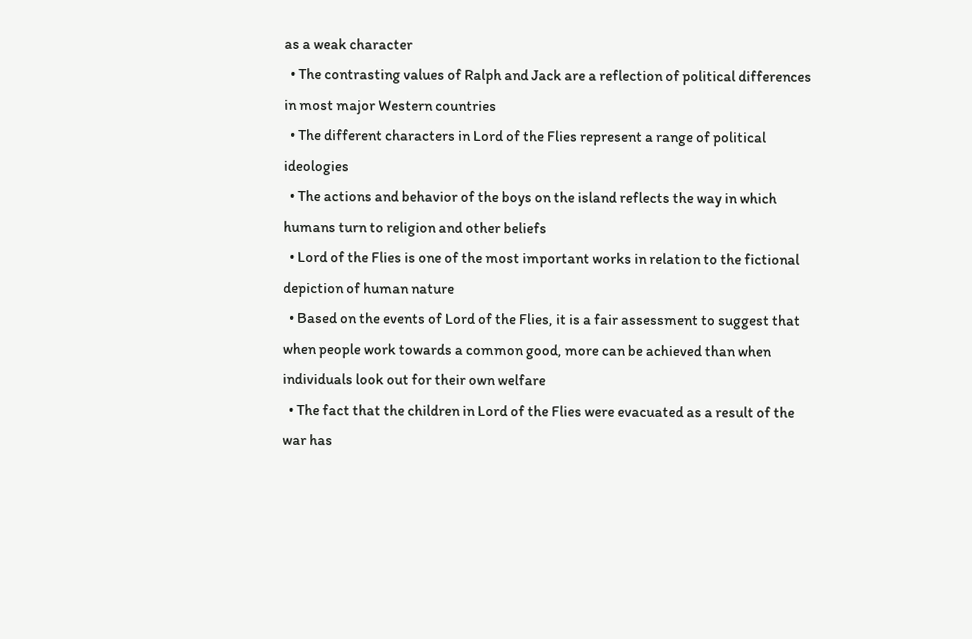as a weak character
  • The contrasting values of Ralph and Jack are a reflection of political differences in most major Western countries
  • The different characters in Lord of the Flies represent a range of political ideologies
  • The actions and behavior of the boys on the island reflects the way in which humans turn to religion and other beliefs
  • Lord of the Flies is one of the most important works in relation to the fictional depiction of human nature
  • Based on the events of Lord of the Flies, it is a fair assessment to suggest that when people work towards a common good, more can be achieved than when individuals look out for their own welfare
  • The fact that the children in Lord of the Flies were evacuated as a result of the war has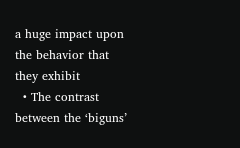a huge impact upon the behavior that they exhibit
  • The contrast between the ‘biguns’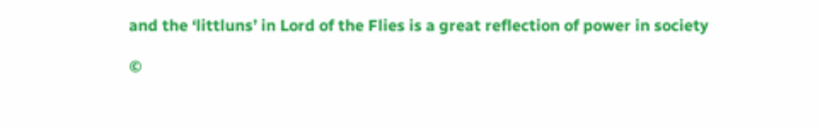and the ‘littluns’ in Lord of the Flies is a great reflection of power in society

©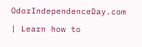OdorIndependenceDay.com | Learn how to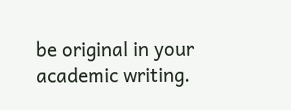be original in your academic writing.